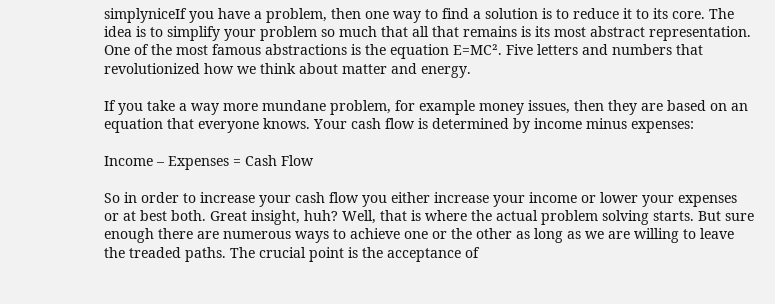simplyniceIf you have a problem, then one way to find a solution is to reduce it to its core. The idea is to simplify your problem so much that all that remains is its most abstract representation. One of the most famous abstractions is the equation E=MC². Five letters and numbers that revolutionized how we think about matter and energy.

If you take a way more mundane problem, for example money issues, then they are based on an equation that everyone knows. Your cash flow is determined by income minus expenses:

Income – Expenses = Cash Flow

So in order to increase your cash flow you either increase your income or lower your expenses or at best both. Great insight, huh? Well, that is where the actual problem solving starts. But sure enough there are numerous ways to achieve one or the other as long as we are willing to leave the treaded paths. The crucial point is the acceptance of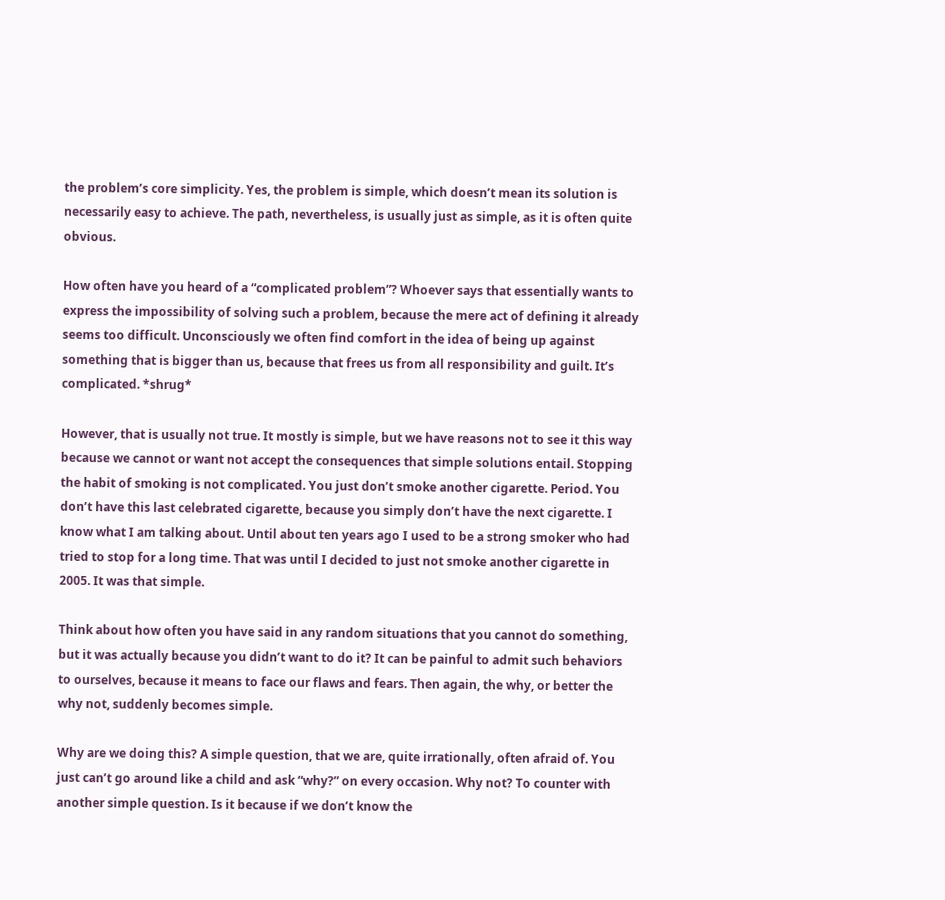the problem’s core simplicity. Yes, the problem is simple, which doesn’t mean its solution is necessarily easy to achieve. The path, nevertheless, is usually just as simple, as it is often quite obvious.

How often have you heard of a “complicated problem”? Whoever says that essentially wants to express the impossibility of solving such a problem, because the mere act of defining it already seems too difficult. Unconsciously we often find comfort in the idea of being up against something that is bigger than us, because that frees us from all responsibility and guilt. It’s complicated. *shrug*

However, that is usually not true. It mostly is simple, but we have reasons not to see it this way because we cannot or want not accept the consequences that simple solutions entail. Stopping the habit of smoking is not complicated. You just don’t smoke another cigarette. Period. You don’t have this last celebrated cigarette, because you simply don’t have the next cigarette. I know what I am talking about. Until about ten years ago I used to be a strong smoker who had tried to stop for a long time. That was until I decided to just not smoke another cigarette in 2005. It was that simple.

Think about how often you have said in any random situations that you cannot do something, but it was actually because you didn’t want to do it? It can be painful to admit such behaviors to ourselves, because it means to face our flaws and fears. Then again, the why, or better the why not, suddenly becomes simple.

Why are we doing this? A simple question, that we are, quite irrationally, often afraid of. You just can’t go around like a child and ask “why?” on every occasion. Why not? To counter with another simple question. Is it because if we don’t know the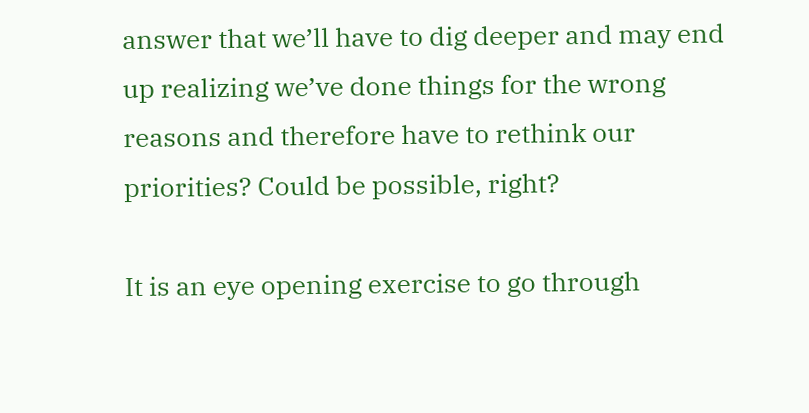answer that we’ll have to dig deeper and may end up realizing we’ve done things for the wrong reasons and therefore have to rethink our priorities? Could be possible, right?

It is an eye opening exercise to go through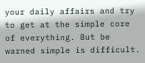your daily affairs and try to get at the simple core of everything. But be warned simple is difficult.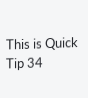This is Quick Tip 34